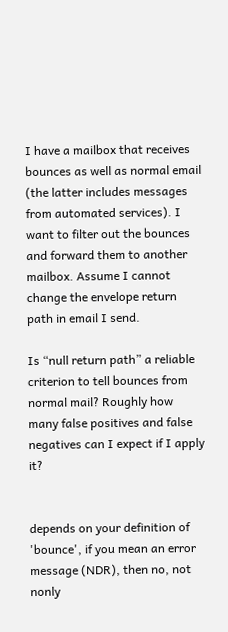I have a mailbox that receives bounces as well as normal email (the latter includes messages from automated services). I want to filter out the bounces and forward them to another mailbox. Assume I cannot change the envelope return path in email I send.

Is “null return path” a reliable criterion to tell bounces from normal mail? Roughly how many false positives and false negatives can I expect if I apply it?


depends on your definition of 'bounce', if you mean an error message (NDR), then no, not nonly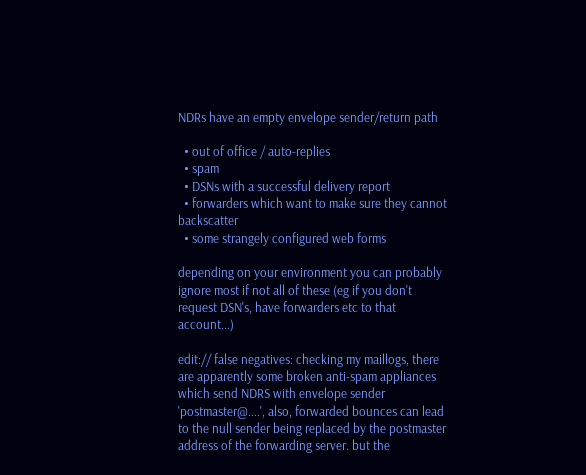NDRs have an empty envelope sender/return path

  • out of office / auto-replies
  • spam
  • DSNs with a successful delivery report
  • forwarders which want to make sure they cannot backscatter
  • some strangely configured web forms

depending on your environment you can probably ignore most if not all of these (eg if you don't request DSN's, have forwarders etc to that account...)

edit:// false negatives: checking my maillogs, there are apparently some broken anti-spam appliances which send NDRS with envelope sender 'postmaster@....', also, forwarded bounces can lead to the null sender being replaced by the postmaster address of the forwarding server. but the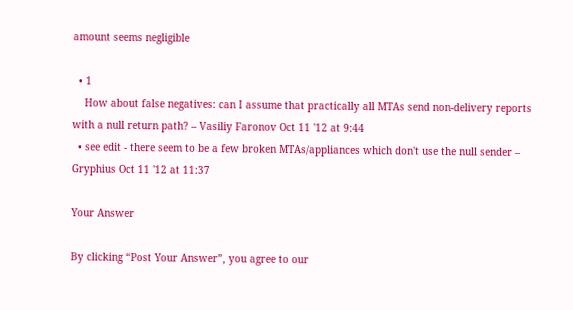amount seems negligible

  • 1
    How about false negatives: can I assume that practically all MTAs send non-delivery reports with a null return path? – Vasiliy Faronov Oct 11 '12 at 9:44
  • see edit - there seem to be a few broken MTAs/appliances which don't use the null sender – Gryphius Oct 11 '12 at 11:37

Your Answer

By clicking “Post Your Answer”, you agree to our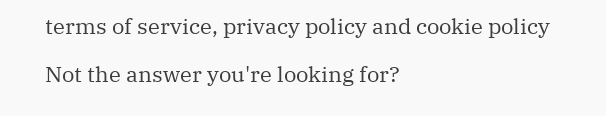terms of service, privacy policy and cookie policy

Not the answer you're looking for?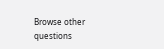Browse other questions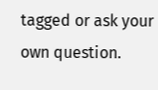tagged or ask your own question.